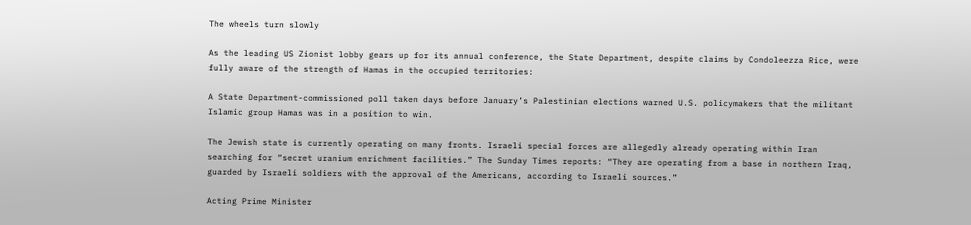The wheels turn slowly

As the leading US Zionist lobby gears up for its annual conference, the State Department, despite claims by Condoleezza Rice, were fully aware of the strength of Hamas in the occupied territories:

A State Department-commissioned poll taken days before January’s Palestinian elections warned U.S. policymakers that the militant Islamic group Hamas was in a position to win.

The Jewish state is currently operating on many fronts. Israeli special forces are allegedly already operating within Iran searching for “secret uranium enrichment facilities.” The Sunday Times reports: “They are operating from a base in northern Iraq, guarded by Israeli soldiers with the approval of the Americans, according to Israeli sources.”

Acting Prime Minister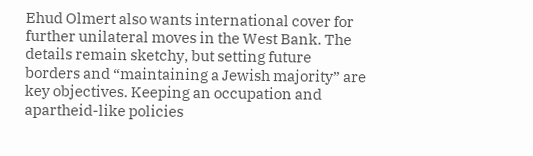Ehud Olmert also wants international cover for further unilateral moves in the West Bank. The details remain sketchy, but setting future borders and “maintaining a Jewish majority” are key objectives. Keeping an occupation and apartheid-like policies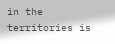in the territories is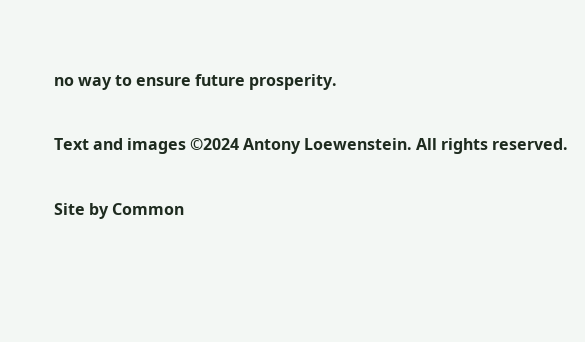no way to ensure future prosperity.

Text and images ©2024 Antony Loewenstein. All rights reserved.

Site by Common